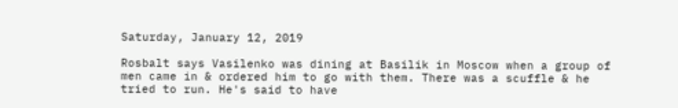Saturday, January 12, 2019

Rosbalt says Vasilenko was dining at Basilik in Moscow when a group of men came in & ordered him to go with them. There was a scuffle & he tried to run. He's said to have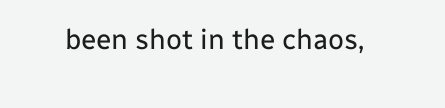been shot in the chaos,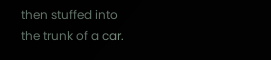then stuffed into the trunk of a car.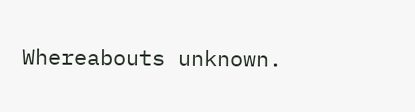Whereabouts unknown.